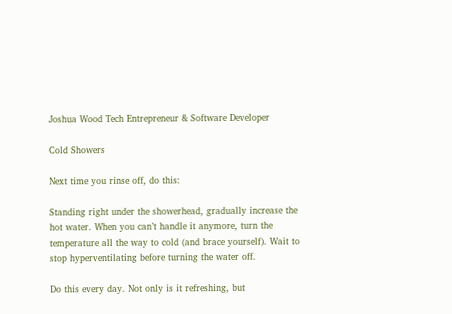Joshua Wood Tech Entrepreneur & Software Developer

Cold Showers

Next time you rinse off, do this:

Standing right under the showerhead, gradually increase the hot water. When you can’t handle it anymore, turn the temperature all the way to cold (and brace yourself). Wait to stop hyperventilating before turning the water off.

Do this every day. Not only is it refreshing, but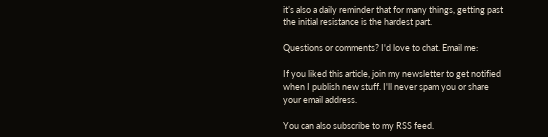it’s also a daily reminder that for many things, getting past the initial resistance is the hardest part.

Questions or comments? I'd love to chat. Email me:

If you liked this article, join my newsletter to get notified when I publish new stuff. I'll never spam you or share your email address.

You can also subscribe to my RSS feed.